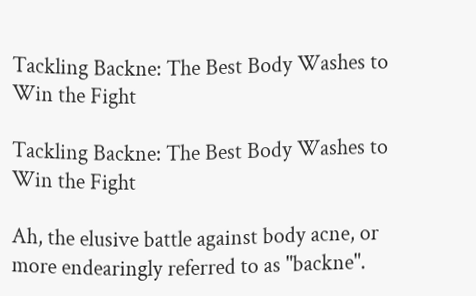Tackling Backne: The Best Body Washes to Win the Fight

Tackling Backne: The Best Body Washes to Win the Fight

Ah, the elusive battle against body acne, or more endearingly referred to as "backne".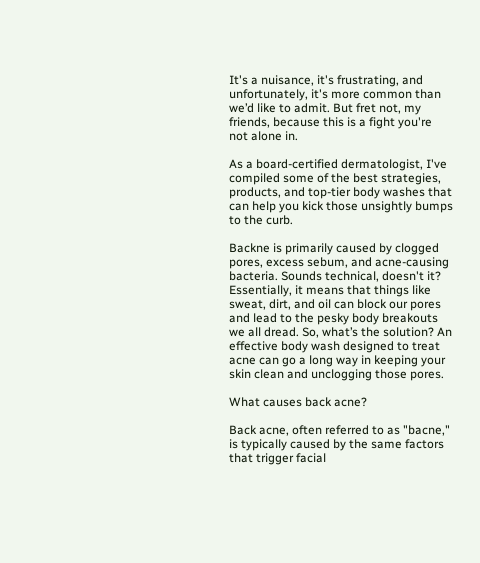It's a nuisance, it's frustrating, and unfortunately, it's more common than we’d like to admit. But fret not, my friends, because this is a fight you're not alone in.

As a board-certified dermatologist, I've compiled some of the best strategies, products, and top-tier body washes that can help you kick those unsightly bumps to the curb.

Backne is primarily caused by clogged pores, excess sebum, and acne-causing bacteria. Sounds technical, doesn't it? Essentially, it means that things like sweat, dirt, and oil can block our pores and lead to the pesky body breakouts we all dread. So, what’s the solution? An effective body wash designed to treat acne can go a long way in keeping your skin clean and unclogging those pores.

What causes back acne?

Back acne, often referred to as "bacne," is typically caused by the same factors that trigger facial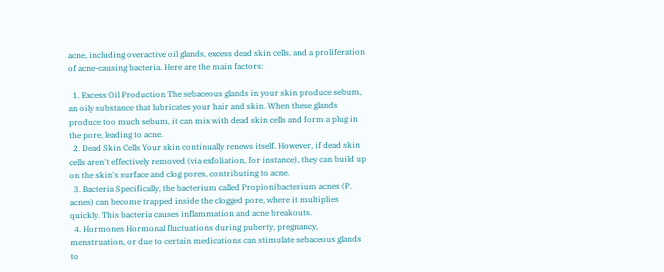acne, including overactive oil glands, excess dead skin cells, and a proliferation of acne-causing bacteria. Here are the main factors:

  1. Excess Oil Production The sebaceous glands in your skin produce sebum, an oily substance that lubricates your hair and skin. When these glands produce too much sebum, it can mix with dead skin cells and form a plug in the pore, leading to acne.
  2. Dead Skin Cells Your skin continually renews itself. However, if dead skin cells aren't effectively removed (via exfoliation, for instance), they can build up on the skin's surface and clog pores, contributing to acne.
  3. Bacteria Specifically, the bacterium called Propionibacterium acnes (P. acnes) can become trapped inside the clogged pore, where it multiplies quickly. This bacteria causes inflammation and acne breakouts.
  4. Hormones Hormonal fluctuations during puberty, pregnancy, menstruation, or due to certain medications can stimulate sebaceous glands to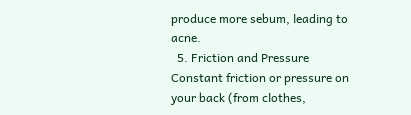produce more sebum, leading to acne.
  5. Friction and Pressure Constant friction or pressure on your back (from clothes,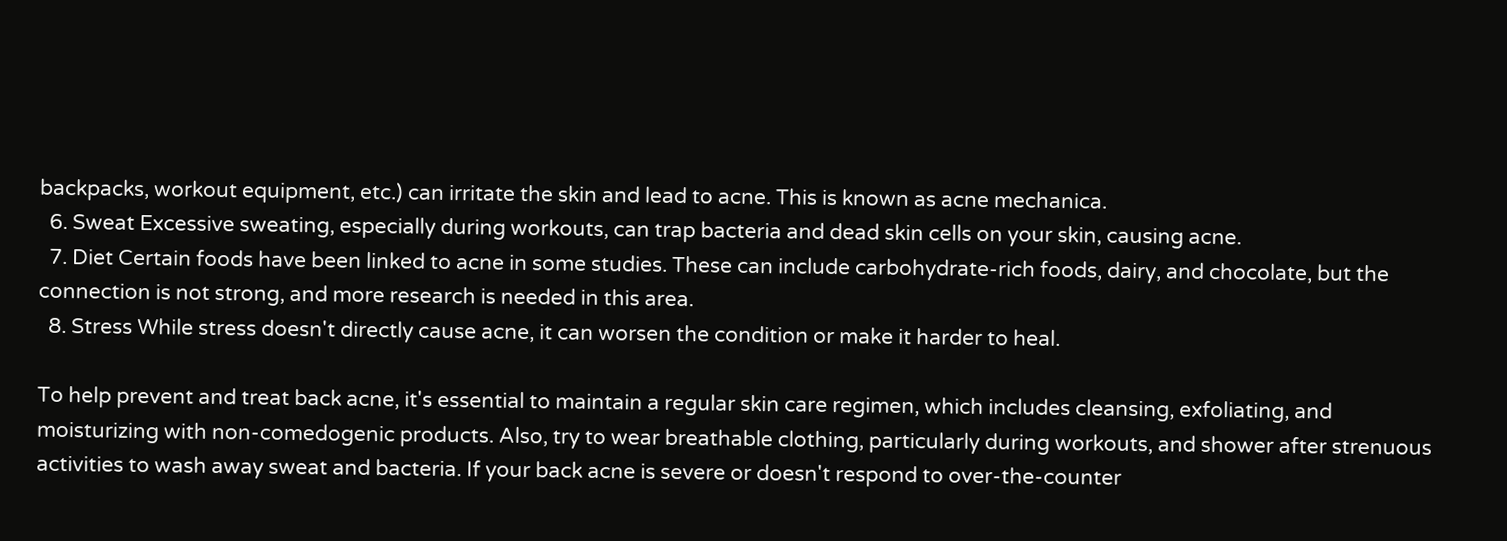backpacks, workout equipment, etc.) can irritate the skin and lead to acne. This is known as acne mechanica.
  6. Sweat Excessive sweating, especially during workouts, can trap bacteria and dead skin cells on your skin, causing acne.
  7. Diet Certain foods have been linked to acne in some studies. These can include carbohydrate-rich foods, dairy, and chocolate, but the connection is not strong, and more research is needed in this area.
  8. Stress While stress doesn't directly cause acne, it can worsen the condition or make it harder to heal.

To help prevent and treat back acne, it's essential to maintain a regular skin care regimen, which includes cleansing, exfoliating, and moisturizing with non-comedogenic products. Also, try to wear breathable clothing, particularly during workouts, and shower after strenuous activities to wash away sweat and bacteria. If your back acne is severe or doesn't respond to over-the-counter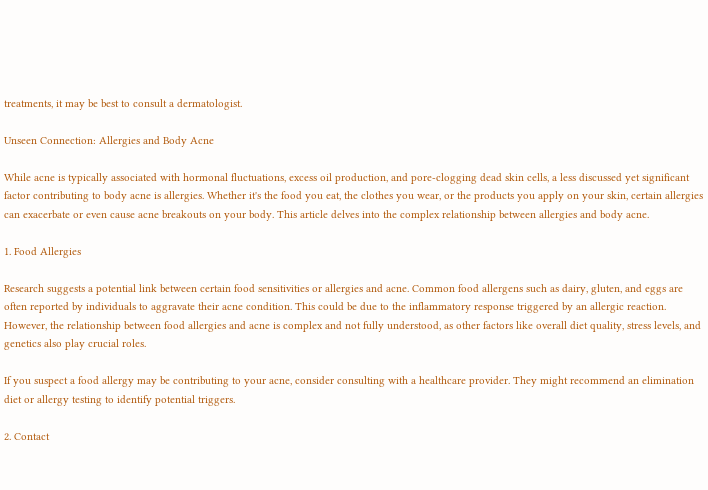treatments, it may be best to consult a dermatologist.

Unseen Connection: Allergies and Body Acne

While acne is typically associated with hormonal fluctuations, excess oil production, and pore-clogging dead skin cells, a less discussed yet significant factor contributing to body acne is allergies. Whether it's the food you eat, the clothes you wear, or the products you apply on your skin, certain allergies can exacerbate or even cause acne breakouts on your body. This article delves into the complex relationship between allergies and body acne.

1. Food Allergies

Research suggests a potential link between certain food sensitivities or allergies and acne. Common food allergens such as dairy, gluten, and eggs are often reported by individuals to aggravate their acne condition. This could be due to the inflammatory response triggered by an allergic reaction. However, the relationship between food allergies and acne is complex and not fully understood, as other factors like overall diet quality, stress levels, and genetics also play crucial roles.

If you suspect a food allergy may be contributing to your acne, consider consulting with a healthcare provider. They might recommend an elimination diet or allergy testing to identify potential triggers.

2. Contact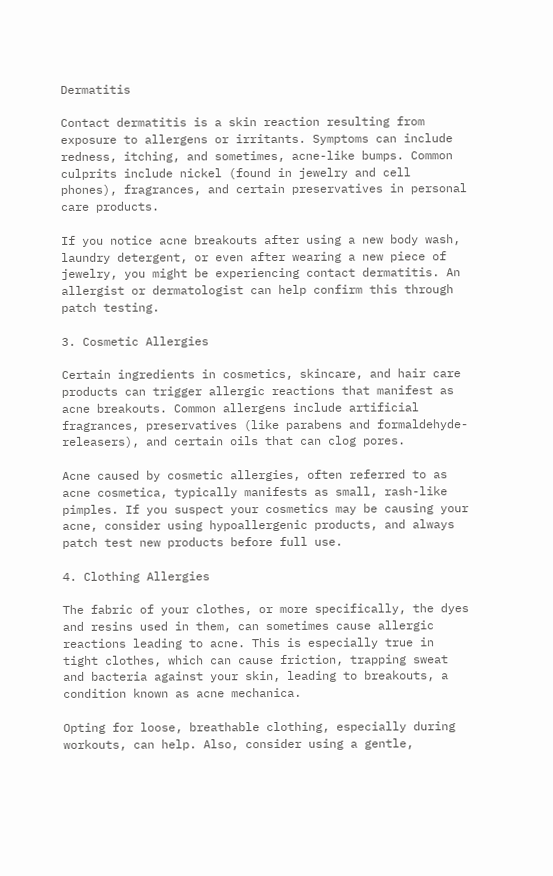Dermatitis

Contact dermatitis is a skin reaction resulting from exposure to allergens or irritants. Symptoms can include redness, itching, and sometimes, acne-like bumps. Common culprits include nickel (found in jewelry and cell phones), fragrances, and certain preservatives in personal care products.

If you notice acne breakouts after using a new body wash, laundry detergent, or even after wearing a new piece of jewelry, you might be experiencing contact dermatitis. An allergist or dermatologist can help confirm this through patch testing.

3. Cosmetic Allergies

Certain ingredients in cosmetics, skincare, and hair care products can trigger allergic reactions that manifest as acne breakouts. Common allergens include artificial fragrances, preservatives (like parabens and formaldehyde-releasers), and certain oils that can clog pores.

Acne caused by cosmetic allergies, often referred to as acne cosmetica, typically manifests as small, rash-like pimples. If you suspect your cosmetics may be causing your acne, consider using hypoallergenic products, and always patch test new products before full use.

4. Clothing Allergies

The fabric of your clothes, or more specifically, the dyes and resins used in them, can sometimes cause allergic reactions leading to acne. This is especially true in tight clothes, which can cause friction, trapping sweat and bacteria against your skin, leading to breakouts, a condition known as acne mechanica.

Opting for loose, breathable clothing, especially during workouts, can help. Also, consider using a gentle,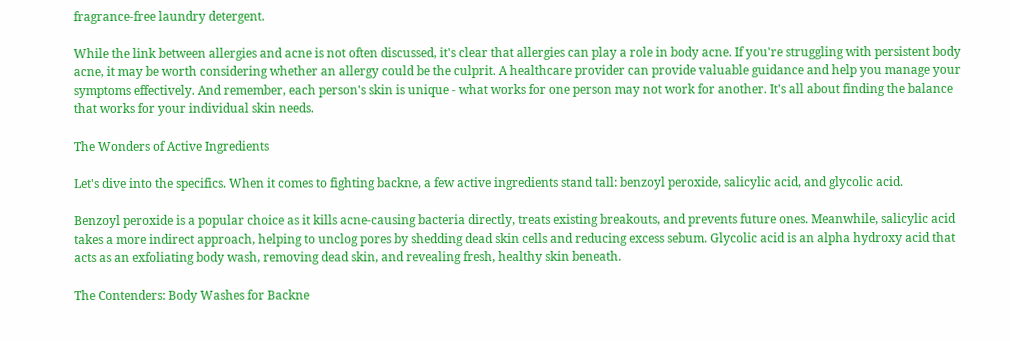fragrance-free laundry detergent.

While the link between allergies and acne is not often discussed, it's clear that allergies can play a role in body acne. If you're struggling with persistent body acne, it may be worth considering whether an allergy could be the culprit. A healthcare provider can provide valuable guidance and help you manage your symptoms effectively. And remember, each person's skin is unique - what works for one person may not work for another. It's all about finding the balance that works for your individual skin needs.

The Wonders of Active Ingredients

Let's dive into the specifics. When it comes to fighting backne, a few active ingredients stand tall: benzoyl peroxide, salicylic acid, and glycolic acid.

Benzoyl peroxide is a popular choice as it kills acne-causing bacteria directly, treats existing breakouts, and prevents future ones. Meanwhile, salicylic acid takes a more indirect approach, helping to unclog pores by shedding dead skin cells and reducing excess sebum. Glycolic acid is an alpha hydroxy acid that acts as an exfoliating body wash, removing dead skin, and revealing fresh, healthy skin beneath.

The Contenders: Body Washes for Backne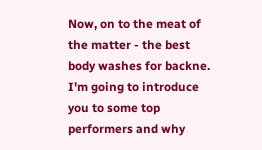Now, on to the meat of the matter - the best body washes for backne. I'm going to introduce you to some top performers and why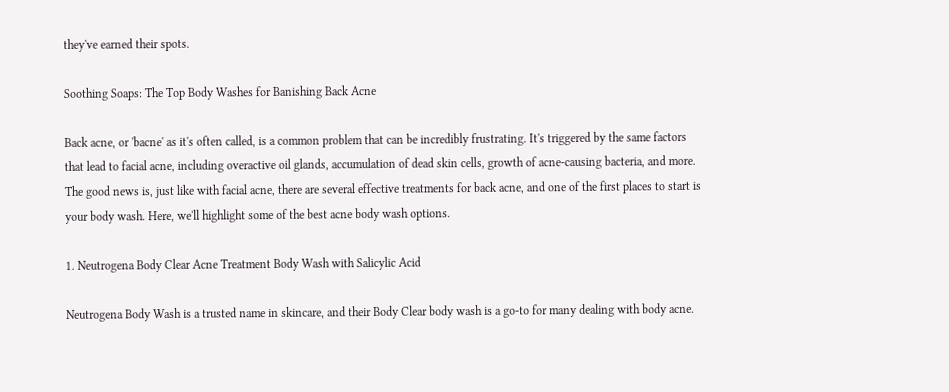they've earned their spots.

Soothing Soaps: The Top Body Washes for Banishing Back Acne

Back acne, or 'bacne' as it's often called, is a common problem that can be incredibly frustrating. It's triggered by the same factors that lead to facial acne, including overactive oil glands, accumulation of dead skin cells, growth of acne-causing bacteria, and more. The good news is, just like with facial acne, there are several effective treatments for back acne, and one of the first places to start is your body wash. Here, we'll highlight some of the best acne body wash options.

1. Neutrogena Body Clear Acne Treatment Body Wash with Salicylic Acid

Neutrogena Body Wash is a trusted name in skincare, and their Body Clear body wash is a go-to for many dealing with body acne.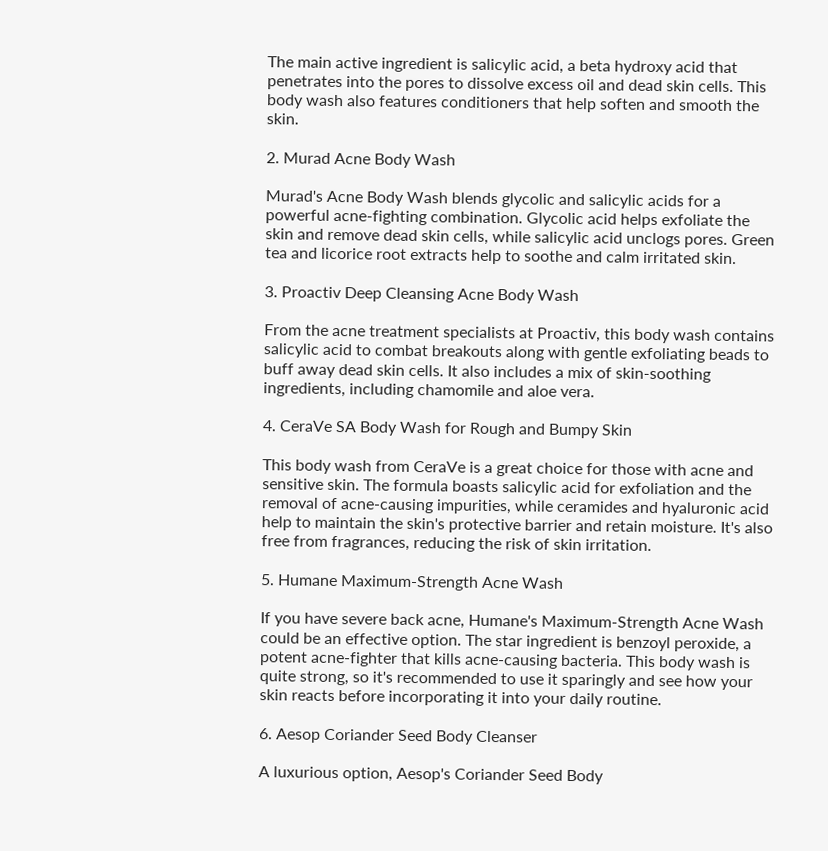The main active ingredient is salicylic acid, a beta hydroxy acid that penetrates into the pores to dissolve excess oil and dead skin cells. This body wash also features conditioners that help soften and smooth the skin.

2. Murad Acne Body Wash

Murad's Acne Body Wash blends glycolic and salicylic acids for a powerful acne-fighting combination. Glycolic acid helps exfoliate the skin and remove dead skin cells, while salicylic acid unclogs pores. Green tea and licorice root extracts help to soothe and calm irritated skin.

3. Proactiv Deep Cleansing Acne Body Wash

From the acne treatment specialists at Proactiv, this body wash contains salicylic acid to combat breakouts along with gentle exfoliating beads to buff away dead skin cells. It also includes a mix of skin-soothing ingredients, including chamomile and aloe vera.

4. CeraVe SA Body Wash for Rough and Bumpy Skin

This body wash from CeraVe is a great choice for those with acne and sensitive skin. The formula boasts salicylic acid for exfoliation and the removal of acne-causing impurities, while ceramides and hyaluronic acid help to maintain the skin's protective barrier and retain moisture. It's also free from fragrances, reducing the risk of skin irritation.

5. Humane Maximum-Strength Acne Wash

If you have severe back acne, Humane's Maximum-Strength Acne Wash could be an effective option. The star ingredient is benzoyl peroxide, a potent acne-fighter that kills acne-causing bacteria. This body wash is quite strong, so it's recommended to use it sparingly and see how your skin reacts before incorporating it into your daily routine.

6. Aesop Coriander Seed Body Cleanser

A luxurious option, Aesop's Coriander Seed Body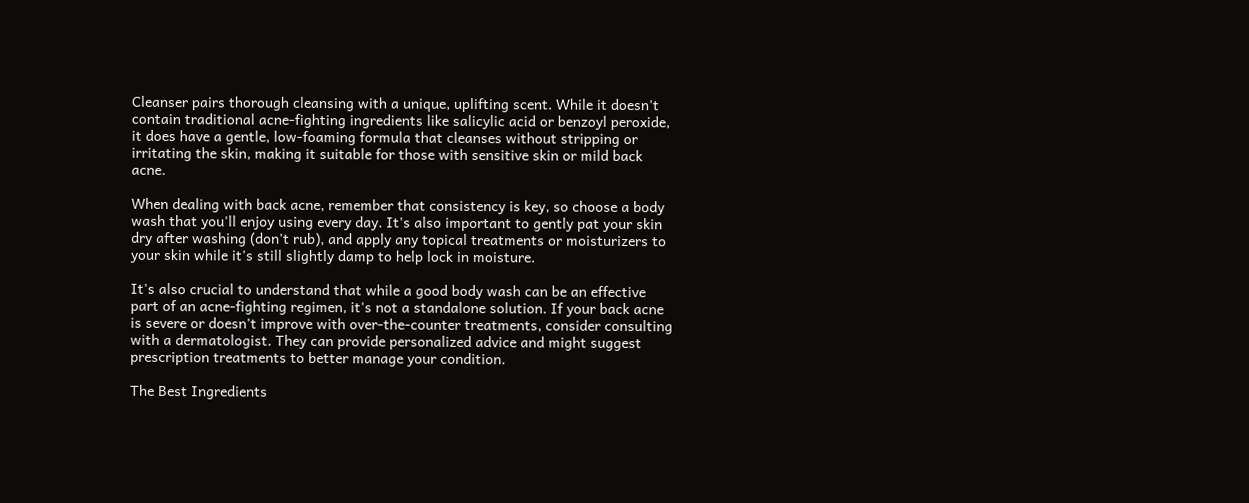Cleanser pairs thorough cleansing with a unique, uplifting scent. While it doesn't contain traditional acne-fighting ingredients like salicylic acid or benzoyl peroxide, it does have a gentle, low-foaming formula that cleanses without stripping or irritating the skin, making it suitable for those with sensitive skin or mild back acne.

When dealing with back acne, remember that consistency is key, so choose a body wash that you'll enjoy using every day. It's also important to gently pat your skin dry after washing (don't rub), and apply any topical treatments or moisturizers to your skin while it's still slightly damp to help lock in moisture.

It's also crucial to understand that while a good body wash can be an effective part of an acne-fighting regimen, it's not a standalone solution. If your back acne is severe or doesn't improve with over-the-counter treatments, consider consulting with a dermatologist. They can provide personalized advice and might suggest prescription treatments to better manage your condition.

The Best Ingredients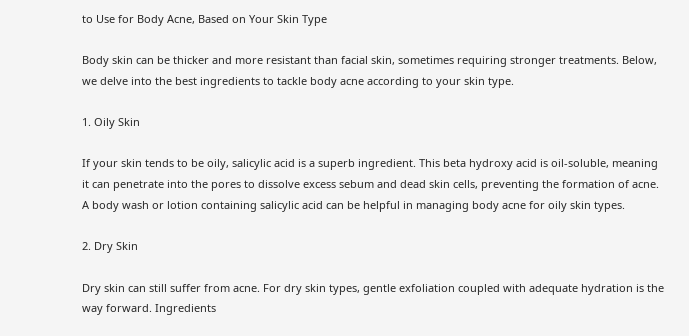to Use for Body Acne, Based on Your Skin Type

Body skin can be thicker and more resistant than facial skin, sometimes requiring stronger treatments. Below, we delve into the best ingredients to tackle body acne according to your skin type.

1. Oily Skin

If your skin tends to be oily, salicylic acid is a superb ingredient. This beta hydroxy acid is oil-soluble, meaning it can penetrate into the pores to dissolve excess sebum and dead skin cells, preventing the formation of acne. A body wash or lotion containing salicylic acid can be helpful in managing body acne for oily skin types.

2. Dry Skin

Dry skin can still suffer from acne. For dry skin types, gentle exfoliation coupled with adequate hydration is the way forward. Ingredients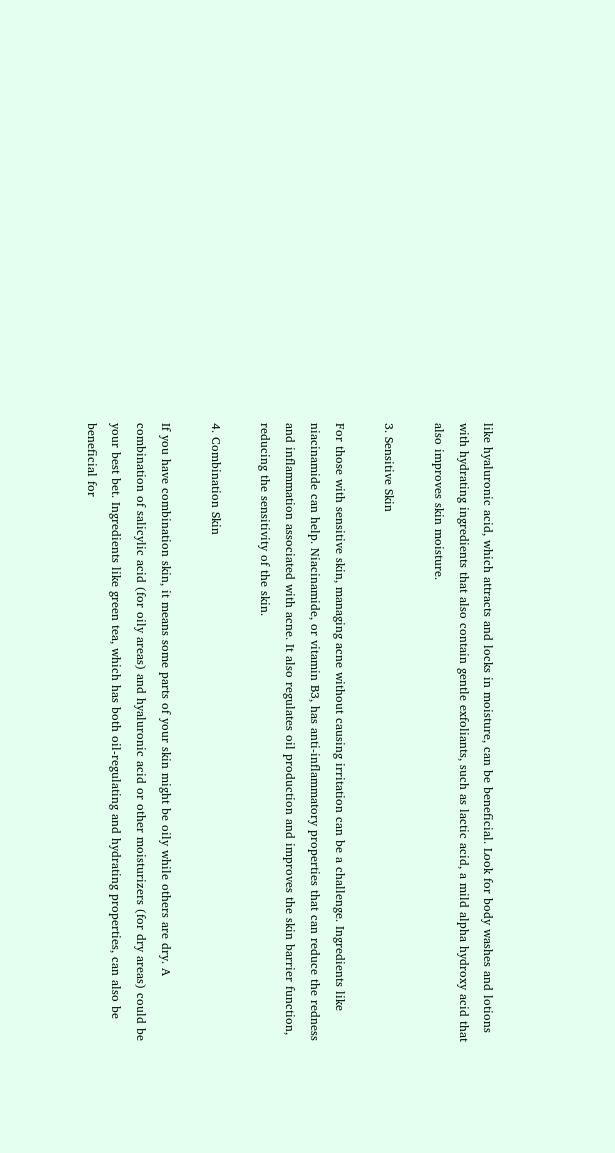like hyaluronic acid, which attracts and locks in moisture, can be beneficial. Look for body washes and lotions with hydrating ingredients that also contain gentle exfoliants, such as lactic acid, a mild alpha hydroxy acid that also improves skin moisture.

3. Sensitive Skin

For those with sensitive skin, managing acne without causing irritation can be a challenge. Ingredients like niacinamide can help. Niacinamide, or vitamin B3, has anti-inflammatory properties that can reduce the redness and inflammation associated with acne. It also regulates oil production and improves the skin barrier function, reducing the sensitivity of the skin.

4. Combination Skin

If you have combination skin, it means some parts of your skin might be oily while others are dry. A combination of salicylic acid (for oily areas) and hyaluronic acid or other moisturizers (for dry areas) could be your best bet. Ingredients like green tea, which has both oil-regulating and hydrating properties, can also be beneficial for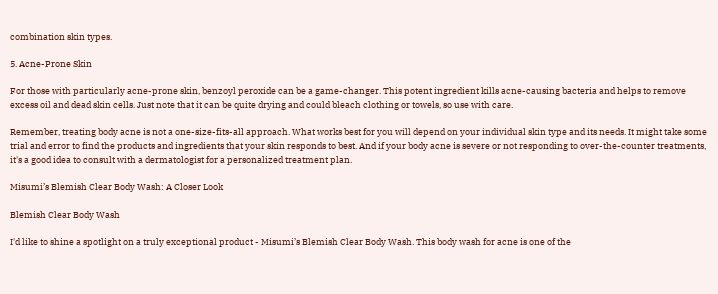combination skin types.

5. Acne-Prone Skin

For those with particularly acne-prone skin, benzoyl peroxide can be a game-changer. This potent ingredient kills acne-causing bacteria and helps to remove excess oil and dead skin cells. Just note that it can be quite drying and could bleach clothing or towels, so use with care.

Remember, treating body acne is not a one-size-fits-all approach. What works best for you will depend on your individual skin type and its needs. It might take some trial and error to find the products and ingredients that your skin responds to best. And if your body acne is severe or not responding to over-the-counter treatments, it's a good idea to consult with a dermatologist for a personalized treatment plan.

Misumi’s Blemish Clear Body Wash: A Closer Look

Blemish Clear Body Wash

I'd like to shine a spotlight on a truly exceptional product - Misumi’s Blemish Clear Body Wash. This body wash for acne is one of the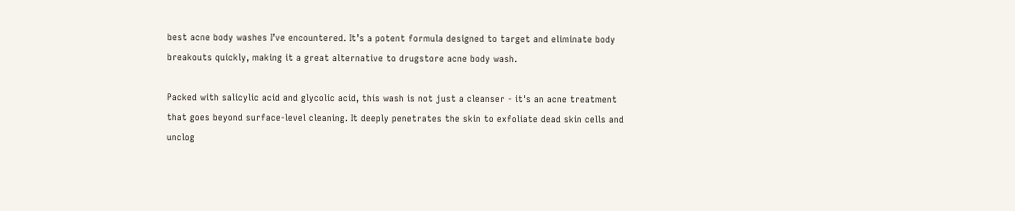best acne body washes I’ve encountered. It’s a potent formula designed to target and eliminate body breakouts quickly, making it a great alternative to drugstore acne body wash.

Packed with salicylic acid and glycolic acid, this wash is not just a cleanser - it's an acne treatment that goes beyond surface-level cleaning. It deeply penetrates the skin to exfoliate dead skin cells and unclog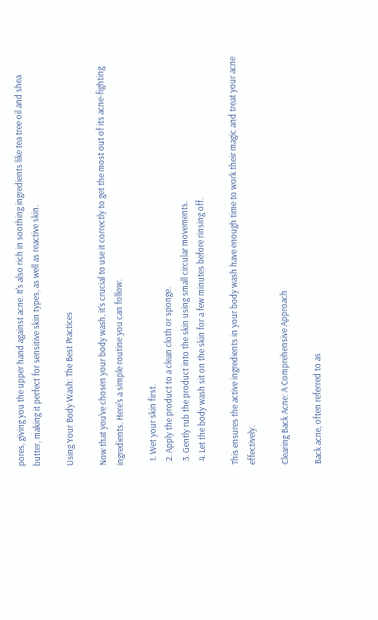pores, giving you the upper hand against acne. It's also rich in soothing ingredients like tea tree oil and shea butter, making it perfect for sensitive skin types, as well as reactive skin.

Using Your Body Wash: The Best Practices

Now that you've chosen your body wash, it's crucial to use it correctly to get the most out of its acne-fighting ingredients. Here's a simple routine you can follow:

  1. Wet your skin first.
  2. Apply the product to a clean cloth or sponge.
  3. Gently rub the product into the skin using small circular movements.
  4. Let the body wash sit on the skin for a few minutes before rinsing off.

This ensures the active ingredients in your body wash have enough time to work their magic and treat your acne effectively.

Clearing Back Acne: A Comprehensive Approach

Back acne, often referred to as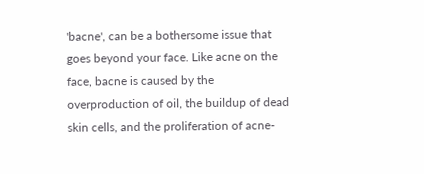'bacne', can be a bothersome issue that goes beyond your face. Like acne on the face, bacne is caused by the overproduction of oil, the buildup of dead skin cells, and the proliferation of acne-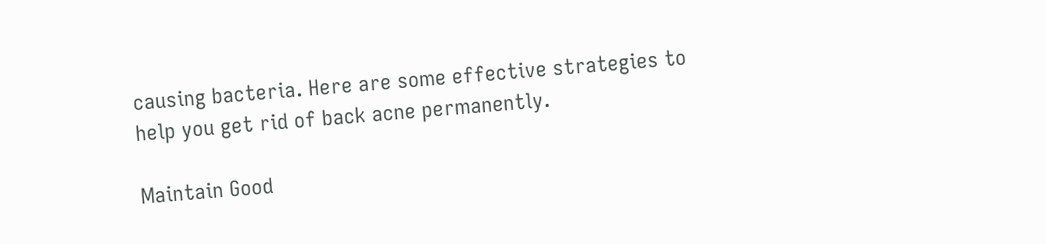causing bacteria. Here are some effective strategies to help you get rid of back acne permanently.

Maintain Good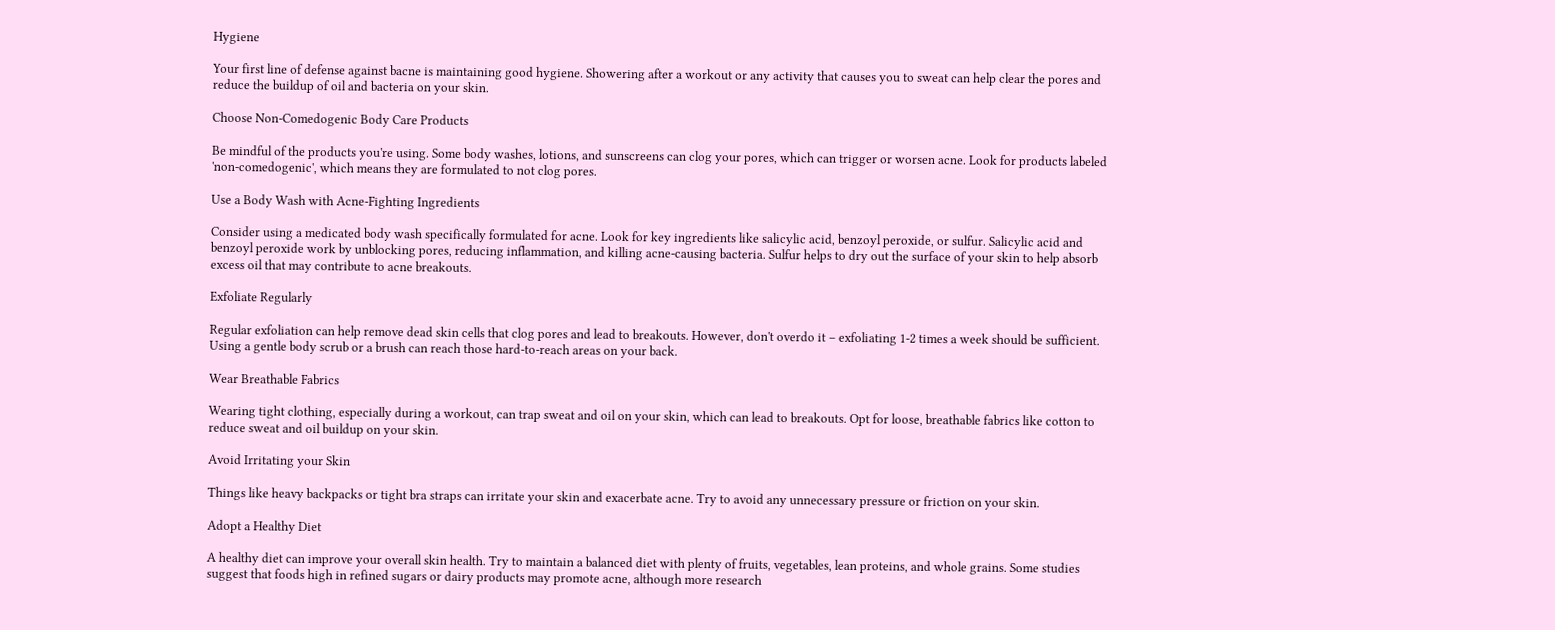Hygiene

Your first line of defense against bacne is maintaining good hygiene. Showering after a workout or any activity that causes you to sweat can help clear the pores and reduce the buildup of oil and bacteria on your skin.

Choose Non-Comedogenic Body Care Products

Be mindful of the products you're using. Some body washes, lotions, and sunscreens can clog your pores, which can trigger or worsen acne. Look for products labeled 'non-comedogenic', which means they are formulated to not clog pores.

Use a Body Wash with Acne-Fighting Ingredients

Consider using a medicated body wash specifically formulated for acne. Look for key ingredients like salicylic acid, benzoyl peroxide, or sulfur. Salicylic acid and benzoyl peroxide work by unblocking pores, reducing inflammation, and killing acne-causing bacteria. Sulfur helps to dry out the surface of your skin to help absorb excess oil that may contribute to acne breakouts.

Exfoliate Regularly

Regular exfoliation can help remove dead skin cells that clog pores and lead to breakouts. However, don't overdo it – exfoliating 1-2 times a week should be sufficient. Using a gentle body scrub or a brush can reach those hard-to-reach areas on your back.

Wear Breathable Fabrics

Wearing tight clothing, especially during a workout, can trap sweat and oil on your skin, which can lead to breakouts. Opt for loose, breathable fabrics like cotton to reduce sweat and oil buildup on your skin.

Avoid Irritating your Skin

Things like heavy backpacks or tight bra straps can irritate your skin and exacerbate acne. Try to avoid any unnecessary pressure or friction on your skin.

Adopt a Healthy Diet

A healthy diet can improve your overall skin health. Try to maintain a balanced diet with plenty of fruits, vegetables, lean proteins, and whole grains. Some studies suggest that foods high in refined sugars or dairy products may promote acne, although more research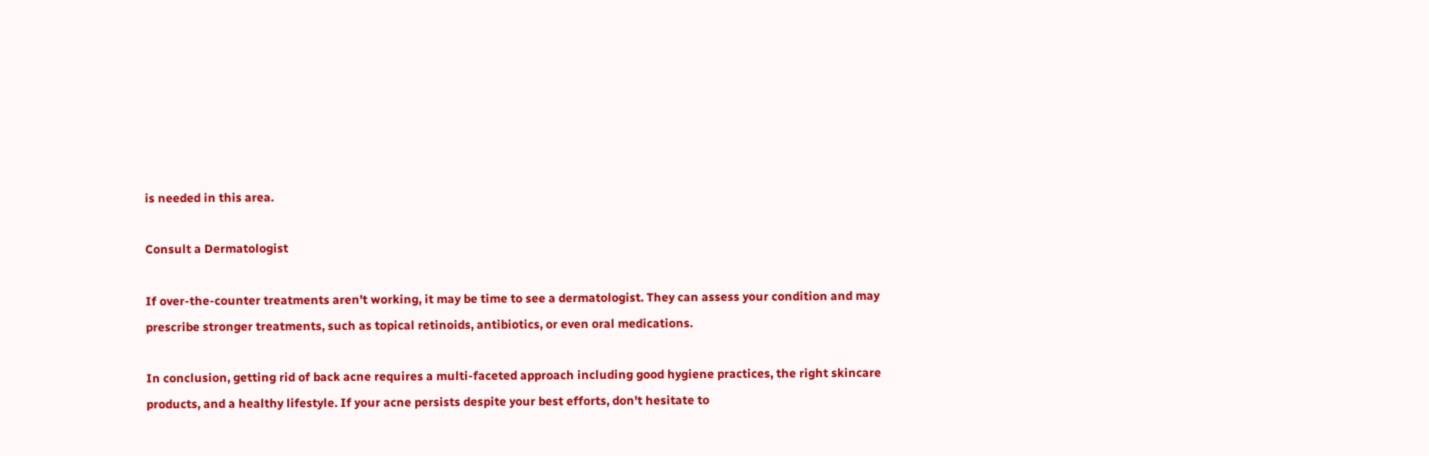is needed in this area.

Consult a Dermatologist

If over-the-counter treatments aren't working, it may be time to see a dermatologist. They can assess your condition and may prescribe stronger treatments, such as topical retinoids, antibiotics, or even oral medications.

In conclusion, getting rid of back acne requires a multi-faceted approach including good hygiene practices, the right skincare products, and a healthy lifestyle. If your acne persists despite your best efforts, don't hesitate to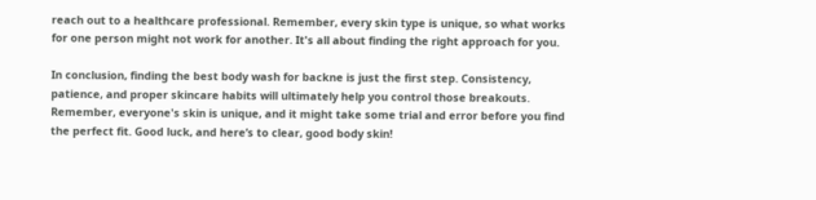reach out to a healthcare professional. Remember, every skin type is unique, so what works for one person might not work for another. It's all about finding the right approach for you.

In conclusion, finding the best body wash for backne is just the first step. Consistency, patience, and proper skincare habits will ultimately help you control those breakouts. Remember, everyone's skin is unique, and it might take some trial and error before you find the perfect fit. Good luck, and here’s to clear, good body skin!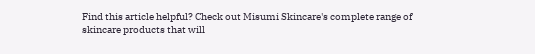Find this article helpful? Check out Misumi Skincare's complete range of skincare products that will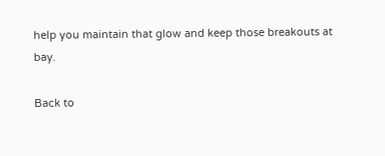help you maintain that glow and keep those breakouts at bay.

Back to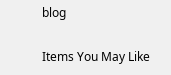blog

Items You May Like